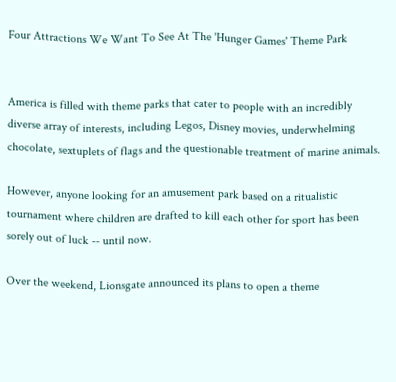Four Attractions We Want To See At The 'Hunger Games' Theme Park


America is filled with theme parks that cater to people with an incredibly diverse array of interests, including Legos, Disney movies, underwhelming chocolate, sextuplets of flags and the questionable treatment of marine animals.

However, anyone looking for an amusement park based on a ritualistic tournament where children are drafted to kill each other for sport has been sorely out of luck -- until now.

Over the weekend, Lionsgate announced its plans to open a theme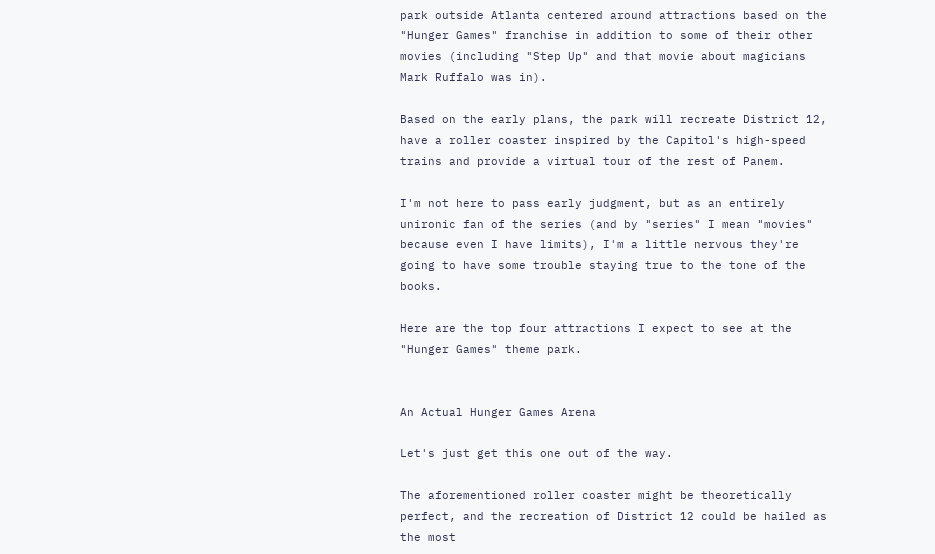park outside Atlanta centered around attractions based on the "Hunger Games" franchise in addition to some of their other movies (including "Step Up" and that movie about magicians Mark Ruffalo was in).

Based on the early plans, the park will recreate District 12, have a roller coaster inspired by the Capitol's high-speed trains and provide a virtual tour of the rest of Panem.

I'm not here to pass early judgment, but as an entirely unironic fan of the series (and by "series" I mean "movies" because even I have limits), I'm a little nervous they're going to have some trouble staying true to the tone of the books.

Here are the top four attractions I expect to see at the "Hunger Games" theme park.


An Actual Hunger Games Arena

Let's just get this one out of the way.

The aforementioned roller coaster might be theoretically perfect, and the recreation of District 12 could be hailed as the most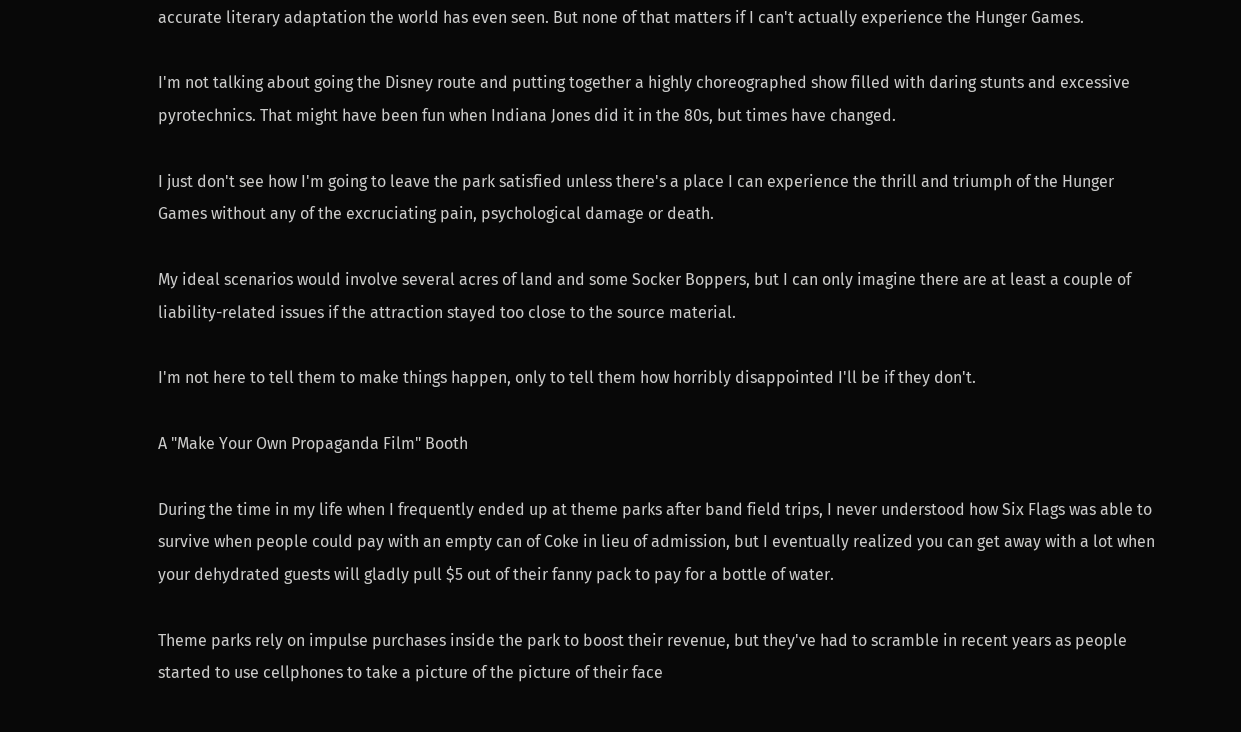accurate literary adaptation the world has even seen. But none of that matters if I can't actually experience the Hunger Games.

I'm not talking about going the Disney route and putting together a highly choreographed show filled with daring stunts and excessive pyrotechnics. That might have been fun when Indiana Jones did it in the 80s, but times have changed.

I just don't see how I'm going to leave the park satisfied unless there's a place I can experience the thrill and triumph of the Hunger Games without any of the excruciating pain, psychological damage or death.

My ideal scenarios would involve several acres of land and some Socker Boppers, but I can only imagine there are at least a couple of liability-related issues if the attraction stayed too close to the source material.

I'm not here to tell them to make things happen, only to tell them how horribly disappointed I'll be if they don't.

A "Make Your Own Propaganda Film" Booth

During the time in my life when I frequently ended up at theme parks after band field trips, I never understood how Six Flags was able to survive when people could pay with an empty can of Coke in lieu of admission, but I eventually realized you can get away with a lot when your dehydrated guests will gladly pull $5 out of their fanny pack to pay for a bottle of water.

Theme parks rely on impulse purchases inside the park to boost their revenue, but they've had to scramble in recent years as people started to use cellphones to take a picture of the picture of their face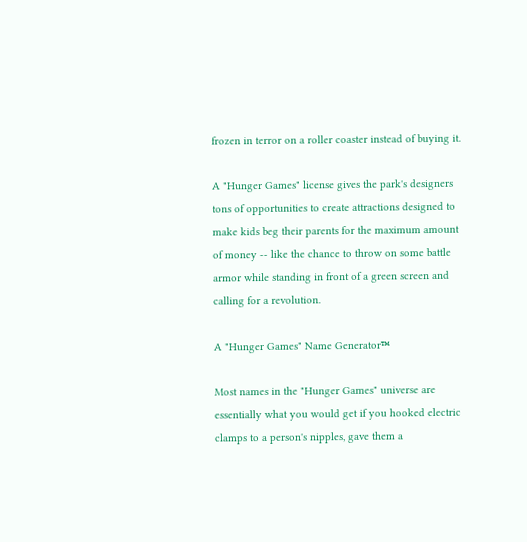frozen in terror on a roller coaster instead of buying it.

A "Hunger Games" license gives the park's designers tons of opportunities to create attractions designed to make kids beg their parents for the maximum amount of money -- like the chance to throw on some battle armor while standing in front of a green screen and calling for a revolution.

A "Hunger Games" Name Generator™

Most names in the "Hunger Games" universe are essentially what you would get if you hooked electric clamps to a person's nipples, gave them a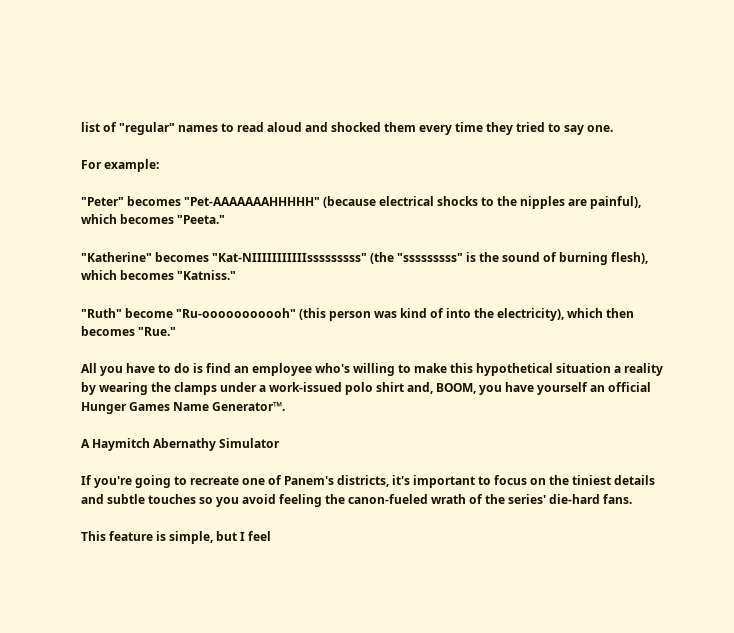list of "regular" names to read aloud and shocked them every time they tried to say one.

For example:

"Peter" becomes "Pet-AAAAAAAHHHHH" (because electrical shocks to the nipples are painful), which becomes "Peeta."

"Katherine" becomes "Kat-NIIIIIIIIIIIsssssssss" (the "sssssssss" is the sound of burning flesh), which becomes "Katniss."

"Ruth" become "Ru-ooooooooooh" (this person was kind of into the electricity), which then becomes "Rue."

All you have to do is find an employee who's willing to make this hypothetical situation a reality by wearing the clamps under a work-issued polo shirt and, BOOM, you have yourself an official Hunger Games Name Generator™.

A Haymitch Abernathy Simulator

If you're going to recreate one of Panem's districts, it's important to focus on the tiniest details and subtle touches so you avoid feeling the canon-fueled wrath of the series' die-hard fans.

This feature is simple, but I feel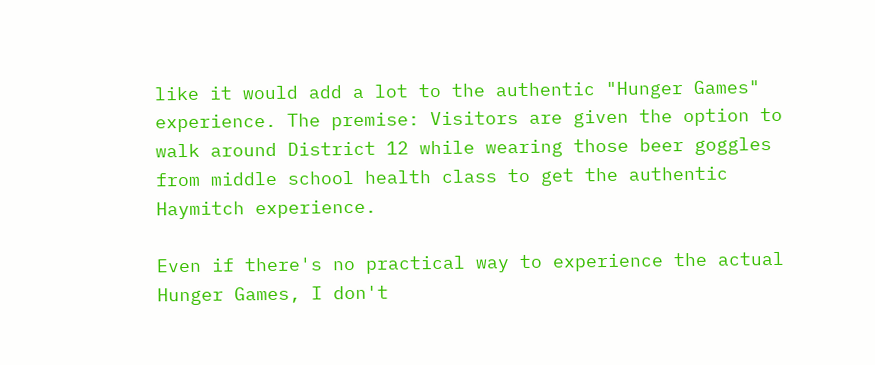like it would add a lot to the authentic "Hunger Games" experience. The premise: Visitors are given the option to walk around District 12 while wearing those beer goggles from middle school health class to get the authentic Haymitch experience.

Even if there's no practical way to experience the actual Hunger Games, I don't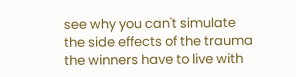see why you can't simulate the side effects of the trauma the winners have to live with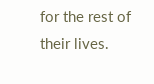for the rest of their lives.